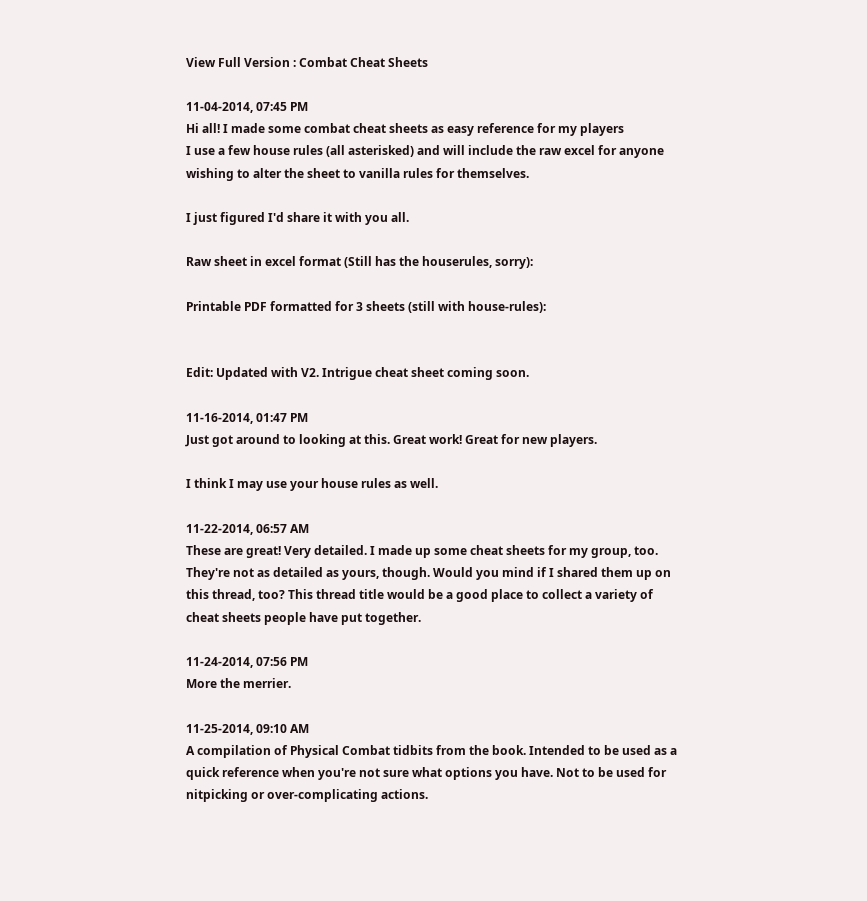View Full Version : Combat Cheat Sheets

11-04-2014, 07:45 PM
Hi all! I made some combat cheat sheets as easy reference for my players
I use a few house rules (all asterisked) and will include the raw excel for anyone wishing to alter the sheet to vanilla rules for themselves.

I just figured I'd share it with you all.

Raw sheet in excel format (Still has the houserules, sorry):

Printable PDF formatted for 3 sheets (still with house-rules):


Edit: Updated with V2. Intrigue cheat sheet coming soon.

11-16-2014, 01:47 PM
Just got around to looking at this. Great work! Great for new players.

I think I may use your house rules as well.

11-22-2014, 06:57 AM
These are great! Very detailed. I made up some cheat sheets for my group, too. They're not as detailed as yours, though. Would you mind if I shared them up on this thread, too? This thread title would be a good place to collect a variety of cheat sheets people have put together.

11-24-2014, 07:56 PM
More the merrier.

11-25-2014, 09:10 AM
A compilation of Physical Combat tidbits from the book. Intended to be used as a quick reference when you're not sure what options you have. Not to be used for nitpicking or over-complicating actions.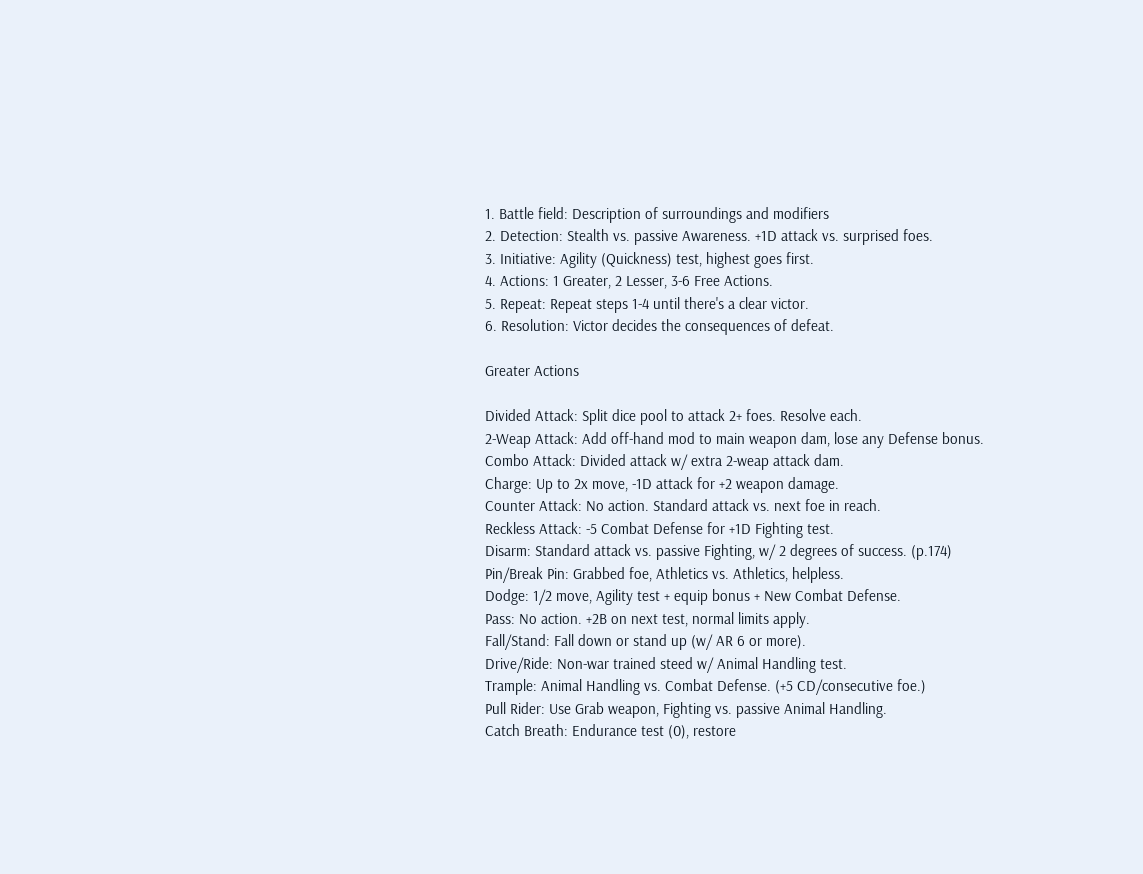1. Battle field: Description of surroundings and modifiers
2. Detection: Stealth vs. passive Awareness. +1D attack vs. surprised foes.
3. Initiative: Agility (Quickness) test, highest goes first.
4. Actions: 1 Greater, 2 Lesser, 3-6 Free Actions.
5. Repeat: Repeat steps 1-4 until there's a clear victor.
6. Resolution: Victor decides the consequences of defeat.

Greater Actions

Divided Attack: Split dice pool to attack 2+ foes. Resolve each.
2-Weap Attack: Add off-hand mod to main weapon dam, lose any Defense bonus.
Combo Attack: Divided attack w/ extra 2-weap attack dam.
Charge: Up to 2x move, -1D attack for +2 weapon damage.
Counter Attack: No action. Standard attack vs. next foe in reach.
Reckless Attack: -5 Combat Defense for +1D Fighting test.
Disarm: Standard attack vs. passive Fighting, w/ 2 degrees of success. (p.174)
Pin/Break Pin: Grabbed foe, Athletics vs. Athletics, helpless.
Dodge: 1/2 move, Agility test + equip bonus + New Combat Defense.
Pass: No action. +2B on next test, normal limits apply.
Fall/Stand: Fall down or stand up (w/ AR 6 or more).
Drive/Ride: Non-war trained steed w/ Animal Handling test.
Trample: Animal Handling vs. Combat Defense. (+5 CD/consecutive foe.)
Pull Rider: Use Grab weapon, Fighting vs. passive Animal Handling.
Catch Breath: Endurance test (0), restore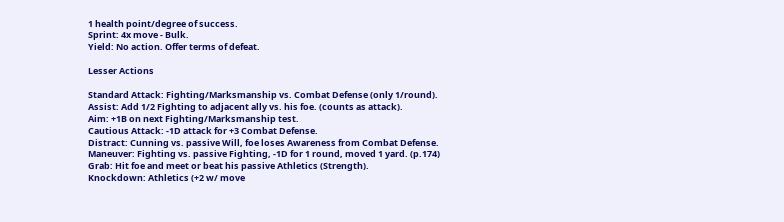1 health point/degree of success.
Sprint: 4x move - Bulk.
Yield: No action. Offer terms of defeat.

Lesser Actions

Standard Attack: Fighting/Marksmanship vs. Combat Defense (only 1/round).
Assist: Add 1/2 Fighting to adjacent ally vs. his foe. (counts as attack).
Aim: +1B on next Fighting/Marksmanship test.
Cautious Attack: -1D attack for +3 Combat Defense.
Distract: Cunning vs. passive Will, foe loses Awareness from Combat Defense.
Maneuver: Fighting vs. passive Fighting, -1D for 1 round, moved 1 yard. (p.174)
Grab: Hit foe and meet or beat his passive Athletics (Strength).
Knockdown: Athletics (+2 w/ move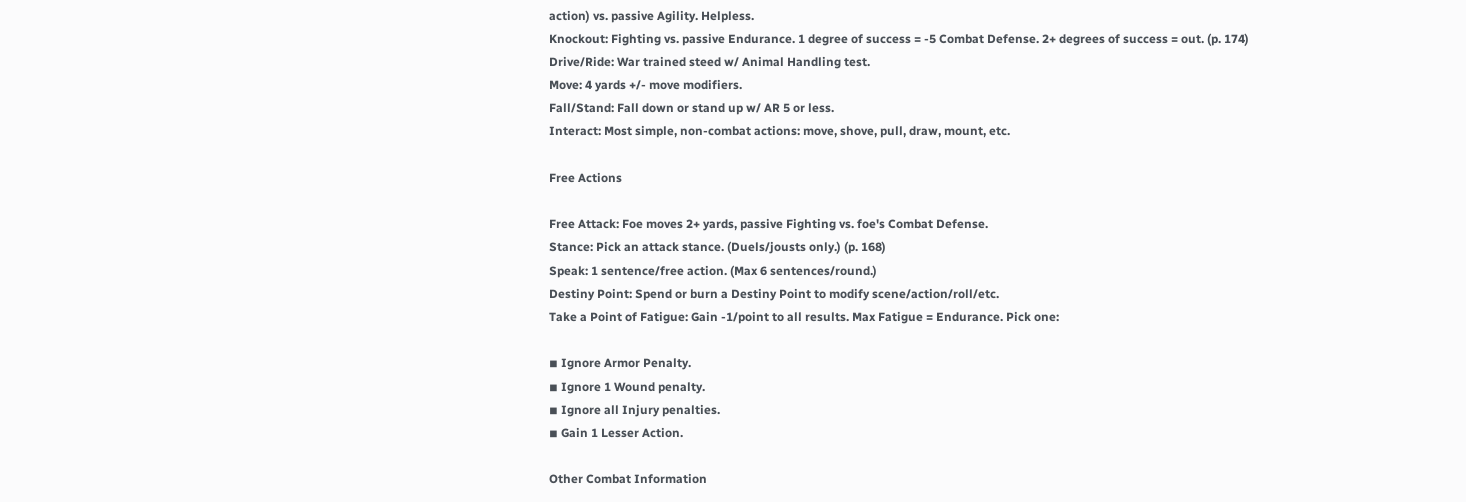action) vs. passive Agility. Helpless.
Knockout: Fighting vs. passive Endurance. 1 degree of success = -5 Combat Defense. 2+ degrees of success = out. (p. 174)
Drive/Ride: War trained steed w/ Animal Handling test.
Move: 4 yards +/- move modifiers.
Fall/Stand: Fall down or stand up w/ AR 5 or less.
Interact: Most simple, non-combat actions: move, shove, pull, draw, mount, etc.

Free Actions

Free Attack: Foe moves 2+ yards, passive Fighting vs. foe's Combat Defense.
Stance: Pick an attack stance. (Duels/jousts only.) (p. 168)
Speak: 1 sentence/free action. (Max 6 sentences/round.)
Destiny Point: Spend or burn a Destiny Point to modify scene/action/roll/etc.
Take a Point of Fatigue: Gain -1/point to all results. Max Fatigue = Endurance. Pick one:

◾ Ignore Armor Penalty.
◾ Ignore 1 Wound penalty.
◾ Ignore all Injury penalties.
◾ Gain 1 Lesser Action.

Other Combat Information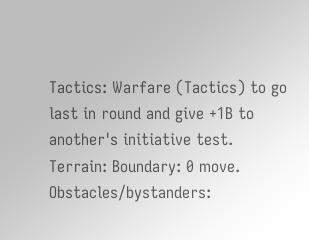Tactics: Warfare (Tactics) to go last in round and give +1B to another's initiative test.
Terrain: Boundary: 0 move. Obstacles/bystanders: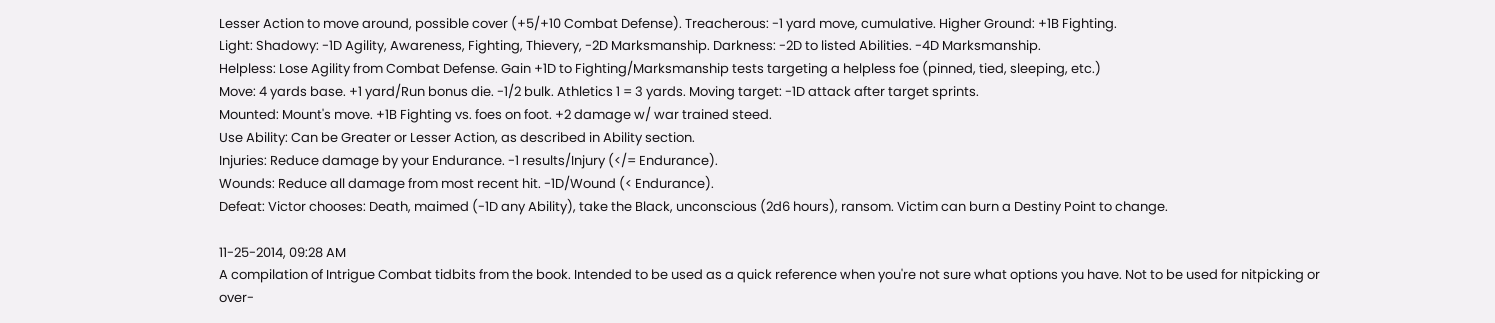Lesser Action to move around, possible cover (+5/+10 Combat Defense). Treacherous: -1 yard move, cumulative. Higher Ground: +1B Fighting.
Light: Shadowy: -1D Agility, Awareness, Fighting, Thievery, -2D Marksmanship. Darkness: -2D to listed Abilities. -4D Marksmanship.
Helpless: Lose Agility from Combat Defense. Gain +1D to Fighting/Marksmanship tests targeting a helpless foe (pinned, tied, sleeping, etc.)
Move: 4 yards base. +1 yard/Run bonus die. -1/2 bulk. Athletics 1 = 3 yards. Moving target: -1D attack after target sprints.
Mounted: Mount's move. +1B Fighting vs. foes on foot. +2 damage w/ war trained steed.
Use Ability: Can be Greater or Lesser Action, as described in Ability section.
Injuries: Reduce damage by your Endurance. -1 results/Injury (</= Endurance).
Wounds: Reduce all damage from most recent hit. -1D/Wound (< Endurance).
Defeat: Victor chooses: Death, maimed (-1D any Ability), take the Black, unconscious (2d6 hours), ransom. Victim can burn a Destiny Point to change.

11-25-2014, 09:28 AM
A compilation of Intrigue Combat tidbits from the book. Intended to be used as a quick reference when you're not sure what options you have. Not to be used for nitpicking or over-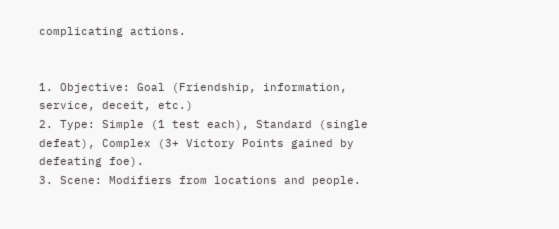complicating actions.


1. Objective: Goal (Friendship, information, service, deceit, etc.)
2. Type: Simple (1 test each), Standard (single defeat), Complex (3+ Victory Points gained by defeating foe).
3. Scene: Modifiers from locations and people.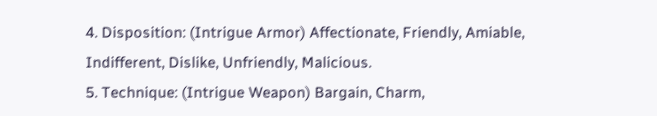4. Disposition: (Intrigue Armor) Affectionate, Friendly, Amiable, Indifferent, Dislike, Unfriendly, Malicious.
5. Technique: (Intrigue Weapon) Bargain, Charm,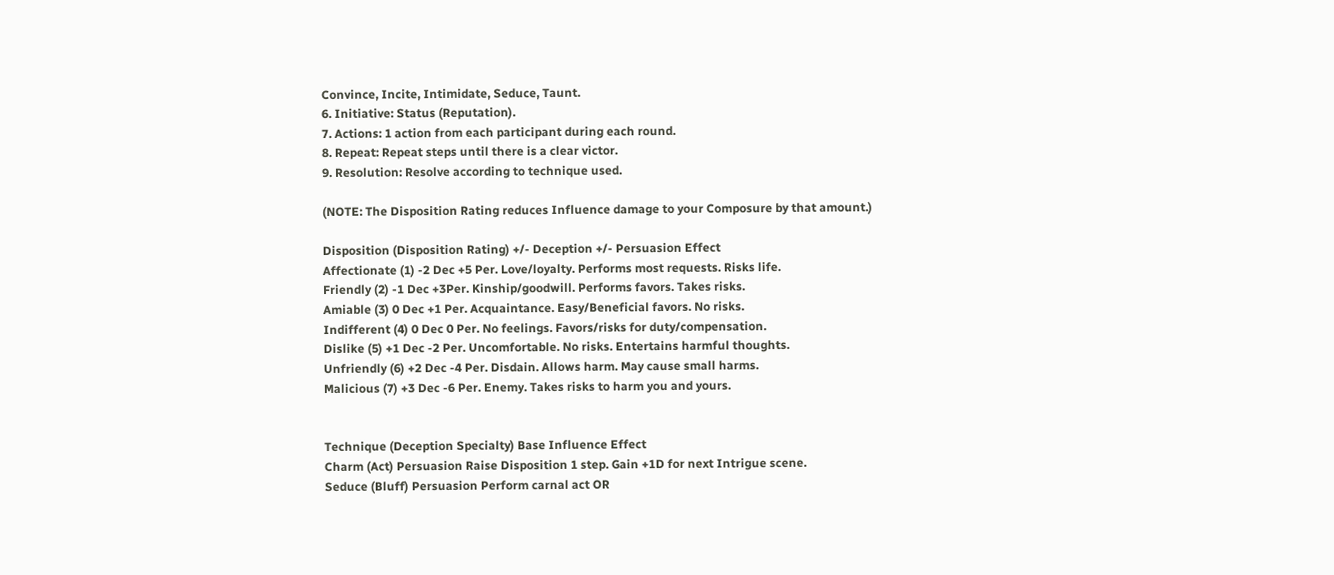Convince, Incite, Intimidate, Seduce, Taunt.
6. Initiative: Status (Reputation).
7. Actions: 1 action from each participant during each round.
8. Repeat: Repeat steps until there is a clear victor.
9. Resolution: Resolve according to technique used.

(NOTE: The Disposition Rating reduces Influence damage to your Composure by that amount.)

Disposition (Disposition Rating) +/- Deception +/- Persuasion Effect
Affectionate (1) -2 Dec +5 Per. Love/loyalty. Performs most requests. Risks life.
Friendly (2) -1 Dec +3Per. Kinship/goodwill. Performs favors. Takes risks.
Amiable (3) 0 Dec +1 Per. Acquaintance. Easy/Beneficial favors. No risks.
Indifferent (4) 0 Dec 0 Per. No feelings. Favors/risks for duty/compensation.
Dislike (5) +1 Dec -2 Per. Uncomfortable. No risks. Entertains harmful thoughts.
Unfriendly (6) +2 Dec -4 Per. Disdain. Allows harm. May cause small harms.
Malicious (7) +3 Dec -6 Per. Enemy. Takes risks to harm you and yours.


Technique (Deception Specialty) Base Influence Effect
Charm (Act) Persuasion Raise Disposition 1 step. Gain +1D for next Intrigue scene.
Seduce (Bluff) Persuasion Perform carnal act OR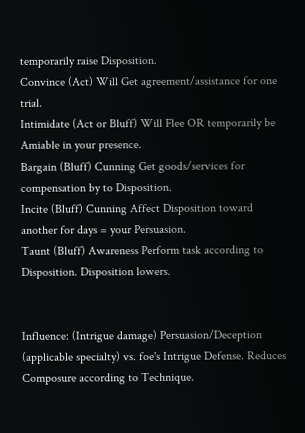temporarily raise Disposition.
Convince (Act) Will Get agreement/assistance for one trial.
Intimidate (Act or Bluff) Will Flee OR temporarily be Amiable in your presence.
Bargain (Bluff) Cunning Get goods/services for compensation by to Disposition.
Incite (Bluff) Cunning Affect Disposition toward another for days = your Persuasion.
Taunt (Bluff) Awareness Perform task according to Disposition. Disposition lowers.


Influence: (Intrigue damage) Persuasion/Deception (applicable specialty) vs. foe's Intrigue Defense. Reduces Composure according to Technique.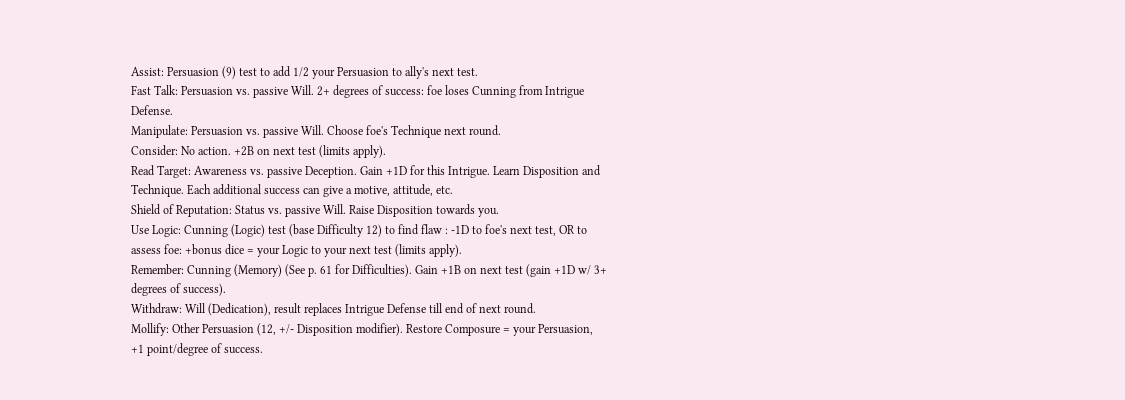Assist: Persuasion (9) test to add 1/2 your Persuasion to ally's next test.
Fast Talk: Persuasion vs. passive Will. 2+ degrees of success: foe loses Cunning from Intrigue Defense.
Manipulate: Persuasion vs. passive Will. Choose foe's Technique next round.
Consider: No action. +2B on next test (limits apply).
Read Target: Awareness vs. passive Deception. Gain +1D for this Intrigue. Learn Disposition and Technique. Each additional success can give a motive, attitude, etc.
Shield of Reputation: Status vs. passive Will. Raise Disposition towards you.
Use Logic: Cunning (Logic) test (base Difficulty 12) to find flaw : -1D to foe's next test, OR to assess foe: +bonus dice = your Logic to your next test (limits apply).
Remember: Cunning (Memory) (See p. 61 for Difficulties). Gain +1B on next test (gain +1D w/ 3+ degrees of success).
Withdraw: Will (Dedication), result replaces Intrigue Defense till end of next round.
Mollify: Other Persuasion (12, +/- Disposition modifier). Restore Composure = your Persuasion, +1 point/degree of success.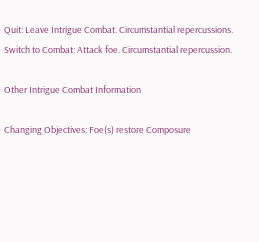Quit: Leave Intrigue Combat. Circumstantial repercussions.
Switch to Combat: Attack foe. Circumstantial repercussion.

Other Intrigue Combat Information

Changing Objectives: Foe(s) restore Composure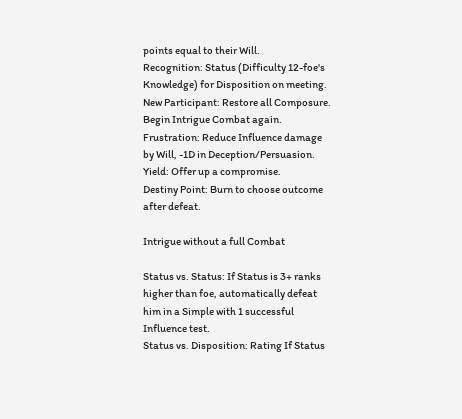points equal to their Will.
Recognition: Status (Difficulty 12-foe's Knowledge) for Disposition on meeting.
New Participant: Restore all Composure. Begin Intrigue Combat again.
Frustration: Reduce Influence damage by Will, -1D in Deception/Persuasion.
Yield: Offer up a compromise.
Destiny Point: Burn to choose outcome after defeat.

Intrigue without a full Combat

Status vs. Status: If Status is 3+ ranks higher than foe, automatically defeat him in a Simple with 1 successful Influence test.
Status vs. Disposition: Rating If Status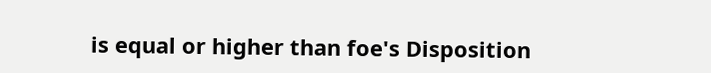is equal or higher than foe's Disposition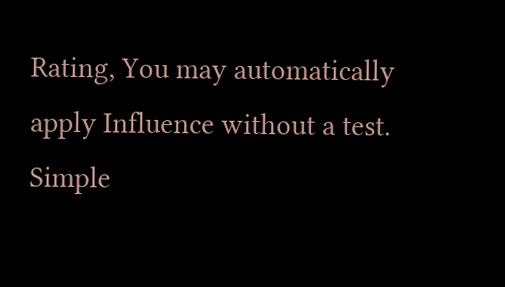Rating, You may automatically apply Influence without a test.
Simple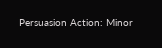Persuasion Action: Minor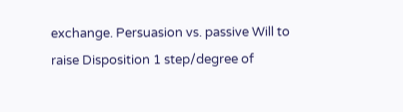exchange. Persuasion vs. passive Will to raise Disposition 1 step/degree of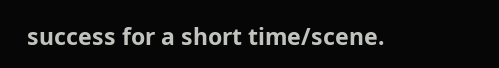success for a short time/scene.